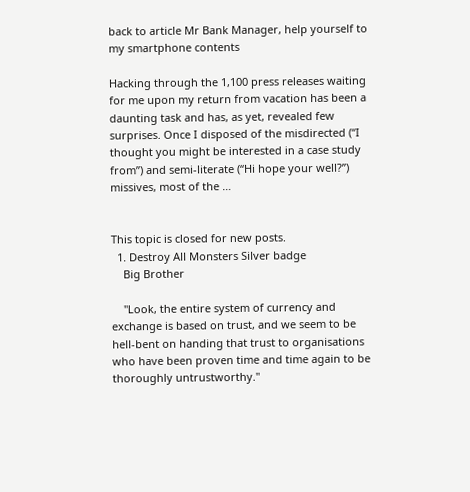back to article Mr Bank Manager, help yourself to my smartphone contents

Hacking through the 1,100 press releases waiting for me upon my return from vacation has been a daunting task and has, as yet, revealed few surprises. Once I disposed of the misdirected (“I thought you might be interested in a case study from”) and semi-literate (“Hi hope your well?”) missives, most of the …


This topic is closed for new posts.
  1. Destroy All Monsters Silver badge
    Big Brother

    "Look, the entire system of currency and exchange is based on trust, and we seem to be hell-bent on handing that trust to organisations who have been proven time and time again to be thoroughly untrustworthy."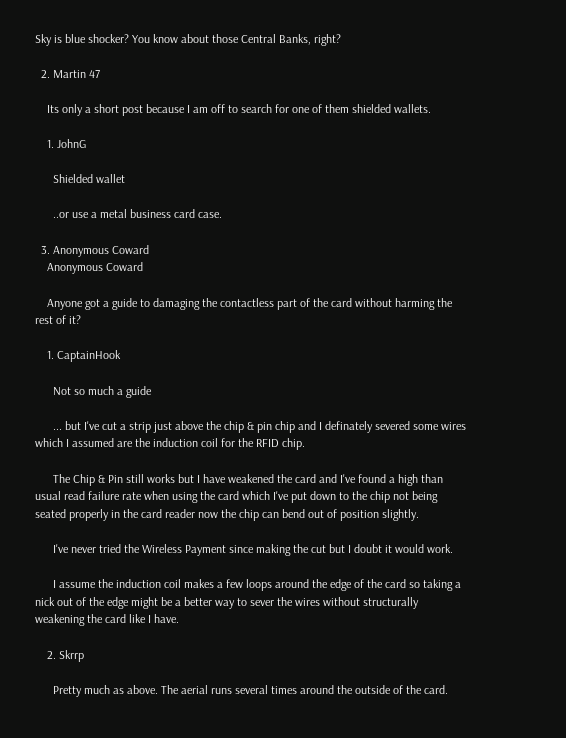Sky is blue shocker? You know about those Central Banks, right?

  2. Martin 47

    Its only a short post because I am off to search for one of them shielded wallets.

    1. JohnG

      Shielded wallet

      ..or use a metal business card case.

  3. Anonymous Coward
    Anonymous Coward

    Anyone got a guide to damaging the contactless part of the card without harming the rest of it?

    1. CaptainHook

      Not so much a guide

      ... but I've cut a strip just above the chip & pin chip and I definately severed some wires which I assumed are the induction coil for the RFID chip.

      The Chip & Pin still works but I have weakened the card and I've found a high than usual read failure rate when using the card which I've put down to the chip not being seated properly in the card reader now the chip can bend out of position slightly.

      I've never tried the Wireless Payment since making the cut but I doubt it would work.

      I assume the induction coil makes a few loops around the edge of the card so taking a nick out of the edge might be a better way to sever the wires without structurally weakening the card like I have.

    2. Skrrp

      Pretty much as above. The aerial runs several times around the outside of the card.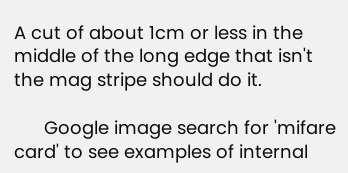A cut of about 1cm or less in the middle of the long edge that isn't the mag stripe should do it.

      Google image search for 'mifare card' to see examples of internal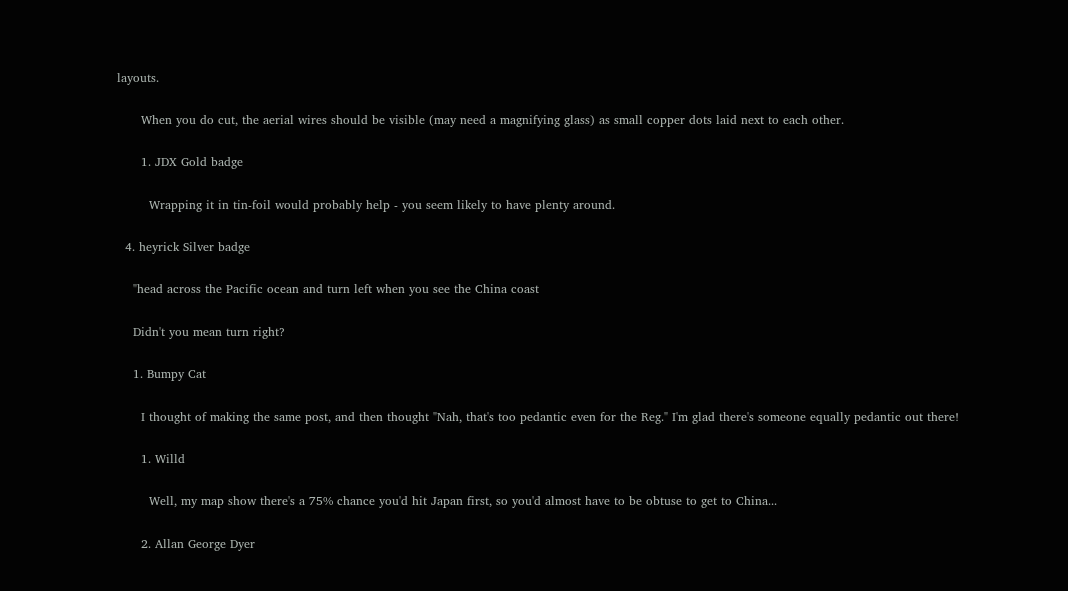layouts.

      When you do cut, the aerial wires should be visible (may need a magnifying glass) as small copper dots laid next to each other.

      1. JDX Gold badge

        Wrapping it in tin-foil would probably help - you seem likely to have plenty around.

  4. heyrick Silver badge

    "head across the Pacific ocean and turn left when you see the China coast

    Didn't you mean turn right?

    1. Bumpy Cat

      I thought of making the same post, and then thought "Nah, that's too pedantic even for the Reg." I'm glad there's someone equally pedantic out there!

      1. Willd

        Well, my map show there's a 75% chance you'd hit Japan first, so you'd almost have to be obtuse to get to China...

      2. Allan George Dyer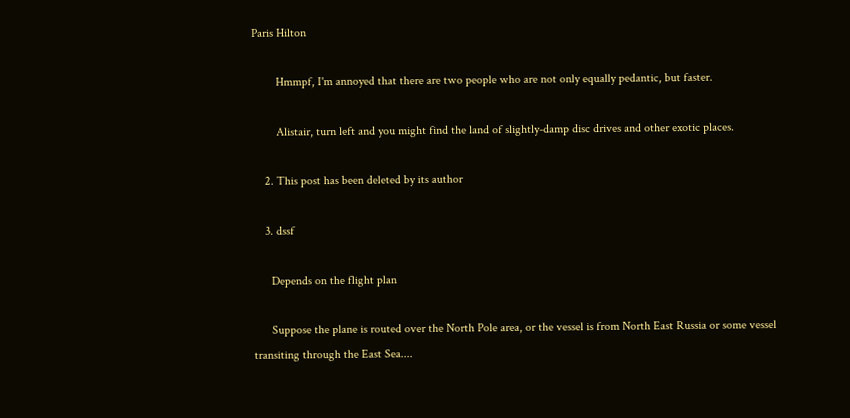Paris Hilton

        Hmmpf, I'm annoyed that there are two people who are not only equally pedantic, but faster.

        Alistair, turn left and you might find the land of slightly-damp disc drives and other exotic places.

    2. This post has been deleted by its author

    3. dssf

      Depends on the flight plan

      Suppose the plane is routed over the North Pole area, or the vessel is from North East Russia or some vessel transiting through the East Sea....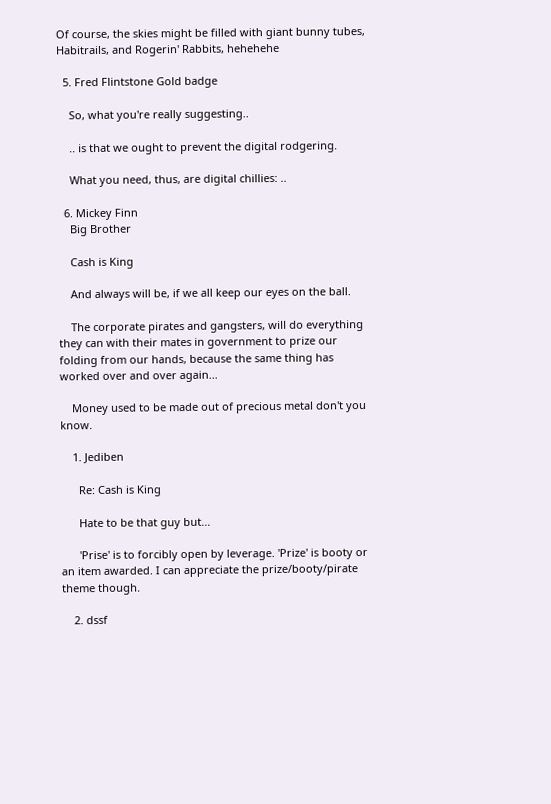Of course, the skies might be filled with giant bunny tubes, Habitrails, and Rogerin' Rabbits, hehehehe

  5. Fred Flintstone Gold badge

    So, what you're really suggesting..

    .. is that we ought to prevent the digital rodgering.

    What you need, thus, are digital chillies: ..

  6. Mickey Finn
    Big Brother

    Cash is King

    And always will be, if we all keep our eyes on the ball.

    The corporate pirates and gangsters, will do everything they can with their mates in government to prize our folding from our hands, because the same thing has worked over and over again...

    Money used to be made out of precious metal don't you know.

    1. Jediben

      Re: Cash is King

      Hate to be that guy but...

      'Prise' is to forcibly open by leverage. 'Prize' is booty or an item awarded. I can appreciate the prize/booty/pirate theme though.

    2. dssf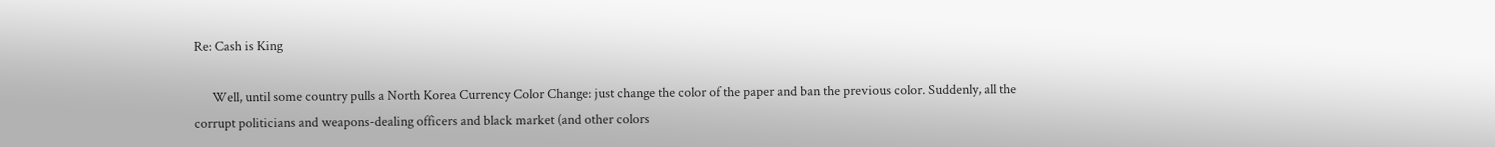Re: Cash is King

      Well, until some country pulls a North Korea Currency Color Change: just change the color of the paper and ban the previous color. Suddenly, all the corrupt politicians and weapons-dealing officers and black market (and other colors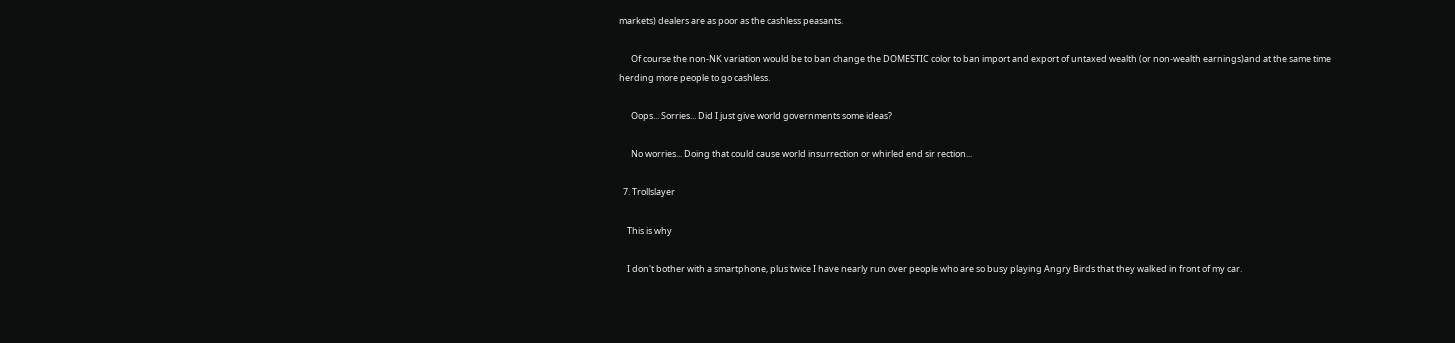markets) dealers are as poor as the cashless peasants.

      Of course the non-NK variation would be to ban change the DOMESTIC color to ban import and export of untaxed wealth (or non-wealth earnings)and at the same time herding more people to go cashless.

      Oops... Sorries... Did I just give world governments some ideas?

      No worries... Doing that could cause world insurrection or whirled end sir rection...

  7. Trollslayer

    This is why

    I don't bother with a smartphone, plus twice I have nearly run over people who are so busy playing Angry Birds that they walked in front of my car.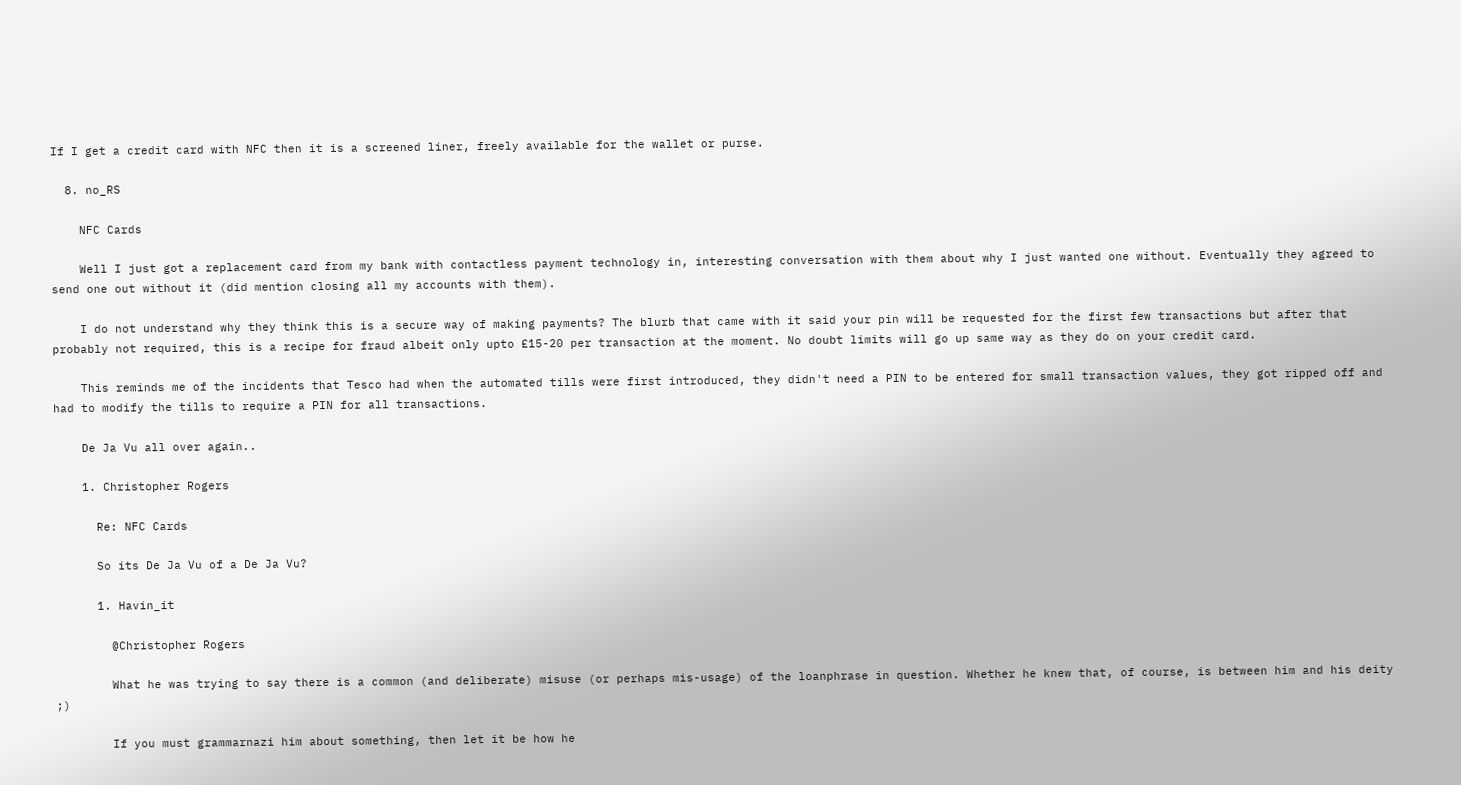If I get a credit card with NFC then it is a screened liner, freely available for the wallet or purse.

  8. no_RS

    NFC Cards

    Well I just got a replacement card from my bank with contactless payment technology in, interesting conversation with them about why I just wanted one without. Eventually they agreed to send one out without it (did mention closing all my accounts with them).

    I do not understand why they think this is a secure way of making payments? The blurb that came with it said your pin will be requested for the first few transactions but after that probably not required, this is a recipe for fraud albeit only upto £15-20 per transaction at the moment. No doubt limits will go up same way as they do on your credit card.

    This reminds me of the incidents that Tesco had when the automated tills were first introduced, they didn't need a PIN to be entered for small transaction values, they got ripped off and had to modify the tills to require a PIN for all transactions.

    De Ja Vu all over again..

    1. Christopher Rogers

      Re: NFC Cards

      So its De Ja Vu of a De Ja Vu?

      1. Havin_it

        @Christopher Rogers

        What he was trying to say there is a common (and deliberate) misuse (or perhaps mis-usage) of the loanphrase in question. Whether he knew that, of course, is between him and his deity ;)

        If you must grammarnazi him about something, then let it be how he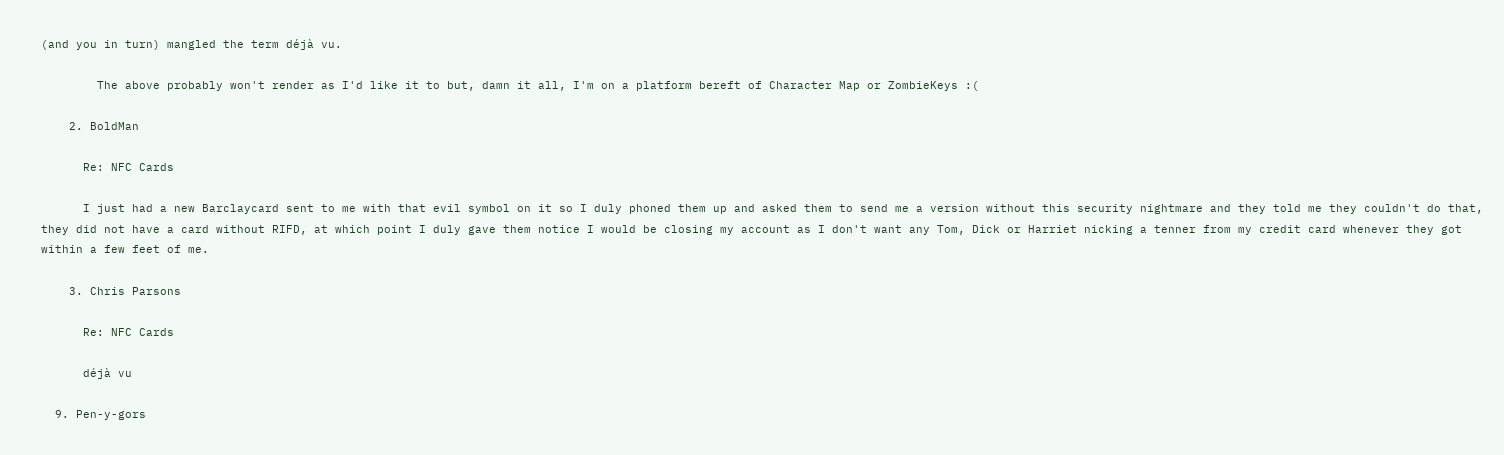(and you in turn) mangled the term déjà vu.

        The above probably won't render as I'd like it to but, damn it all, I'm on a platform bereft of Character Map or ZombieKeys :(

    2. BoldMan

      Re: NFC Cards

      I just had a new Barclaycard sent to me with that evil symbol on it so I duly phoned them up and asked them to send me a version without this security nightmare and they told me they couldn't do that, they did not have a card without RIFD, at which point I duly gave them notice I would be closing my account as I don't want any Tom, Dick or Harriet nicking a tenner from my credit card whenever they got within a few feet of me.

    3. Chris Parsons

      Re: NFC Cards

      déjà vu

  9. Pen-y-gors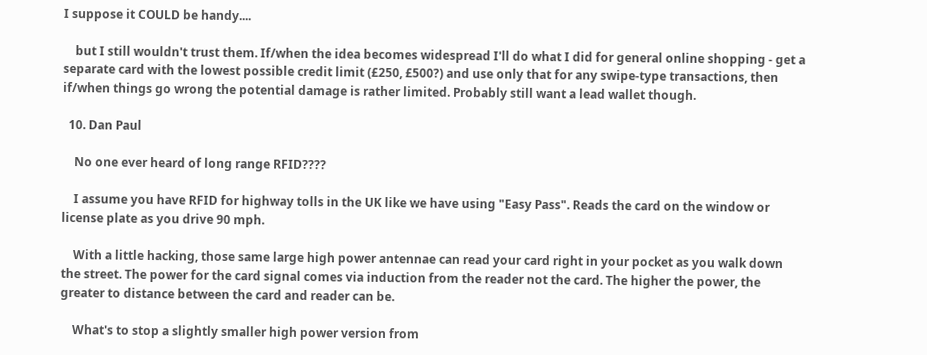I suppose it COULD be handy....

    but I still wouldn't trust them. If/when the idea becomes widespread I'll do what I did for general online shopping - get a separate card with the lowest possible credit limit (£250, £500?) and use only that for any swipe-type transactions, then if/when things go wrong the potential damage is rather limited. Probably still want a lead wallet though.

  10. Dan Paul

    No one ever heard of long range RFID????

    I assume you have RFID for highway tolls in the UK like we have using "Easy Pass". Reads the card on the window or license plate as you drive 90 mph.

    With a little hacking, those same large high power antennae can read your card right in your pocket as you walk down the street. The power for the card signal comes via induction from the reader not the card. The higher the power, the greater to distance between the card and reader can be.

    What's to stop a slightly smaller high power version from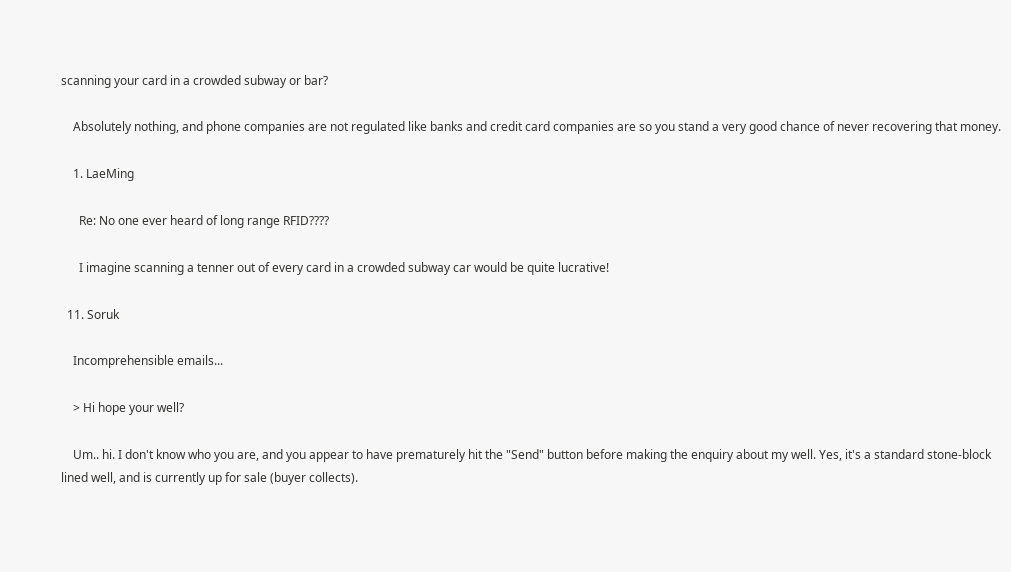scanning your card in a crowded subway or bar?

    Absolutely nothing, and phone companies are not regulated like banks and credit card companies are so you stand a very good chance of never recovering that money.

    1. LaeMing

      Re: No one ever heard of long range RFID????

      I imagine scanning a tenner out of every card in a crowded subway car would be quite lucrative!

  11. Soruk

    Incomprehensible emails...

    > Hi hope your well?

    Um.. hi. I don't know who you are, and you appear to have prematurely hit the "Send" button before making the enquiry about my well. Yes, it's a standard stone-block lined well, and is currently up for sale (buyer collects).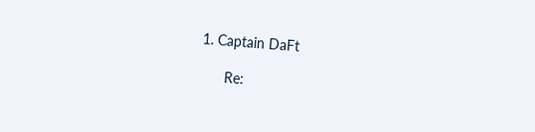1. Captain DaFt

      Re: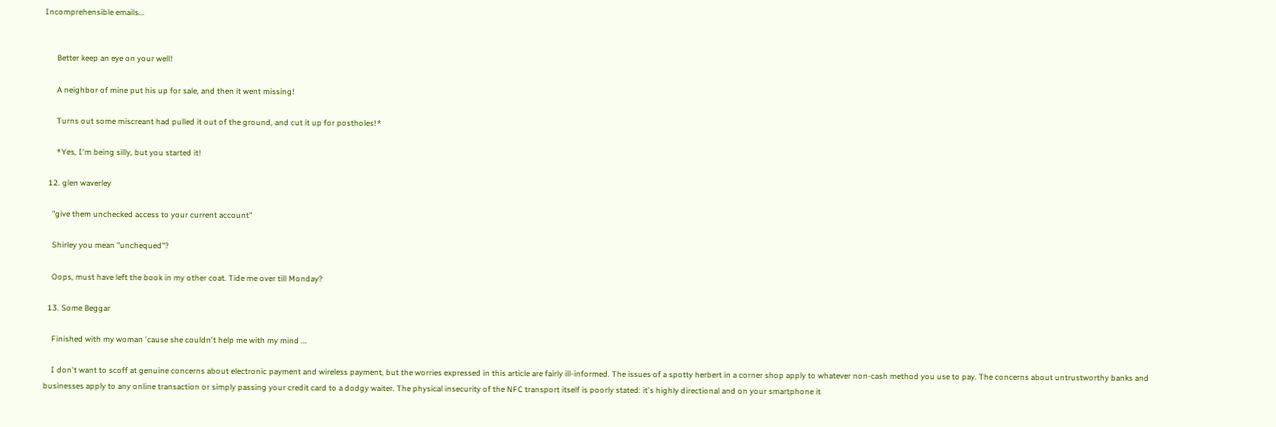Incomprehensible emails...


      Better keep an eye on your well!

      A neighbor of mine put his up for sale, and then it went missing!

      Turns out some miscreant had pulled it out of the ground, and cut it up for postholes!*

      *Yes, I'm being silly, but you started it!

  12. glen waverley

    "give them unchecked access to your current account"

    Shirley you mean "unchequed"?

    Oops, must have left the book in my other coat. Tide me over till Monday?

  13. Some Beggar

    Finished with my woman 'cause she couldn't help me with my mind ...

    I don't want to scoff at genuine concerns about electronic payment and wireless payment, but the worries expressed in this article are fairly ill-informed. The issues of a spotty herbert in a corner shop apply to whatever non-cash method you use to pay. The concerns about untrustworthy banks and businesses apply to any online transaction or simply passing your credit card to a dodgy waiter. The physical insecurity of the NFC transport itself is poorly stated: it's highly directional and on your smartphone it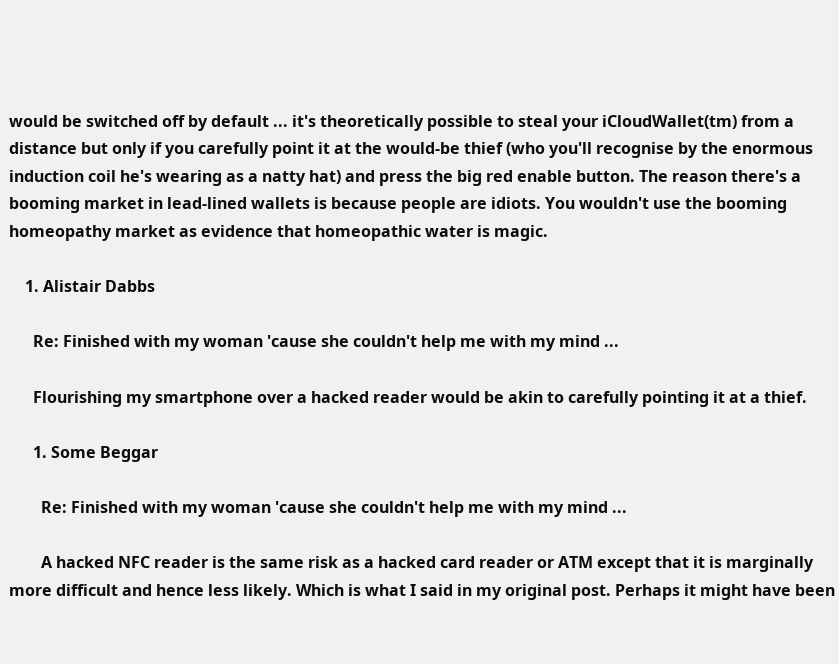would be switched off by default ... it's theoretically possible to steal your iCloudWallet(tm) from a distance but only if you carefully point it at the would-be thief (who you'll recognise by the enormous induction coil he's wearing as a natty hat) and press the big red enable button. The reason there's a booming market in lead-lined wallets is because people are idiots. You wouldn't use the booming homeopathy market as evidence that homeopathic water is magic.

    1. Alistair Dabbs

      Re: Finished with my woman 'cause she couldn't help me with my mind ...

      Flourishing my smartphone over a hacked reader would be akin to carefully pointing it at a thief.

      1. Some Beggar

        Re: Finished with my woman 'cause she couldn't help me with my mind ...

        A hacked NFC reader is the same risk as a hacked card reader or ATM except that it is marginally more difficult and hence less likely. Which is what I said in my original post. Perhaps it might have been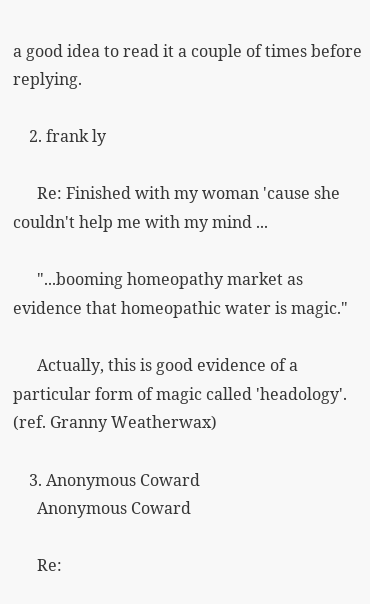a good idea to read it a couple of times before replying.

    2. frank ly

      Re: Finished with my woman 'cause she couldn't help me with my mind ...

      "...booming homeopathy market as evidence that homeopathic water is magic."

      Actually, this is good evidence of a particular form of magic called 'headology'. (ref. Granny Weatherwax)

    3. Anonymous Coward
      Anonymous Coward

      Re: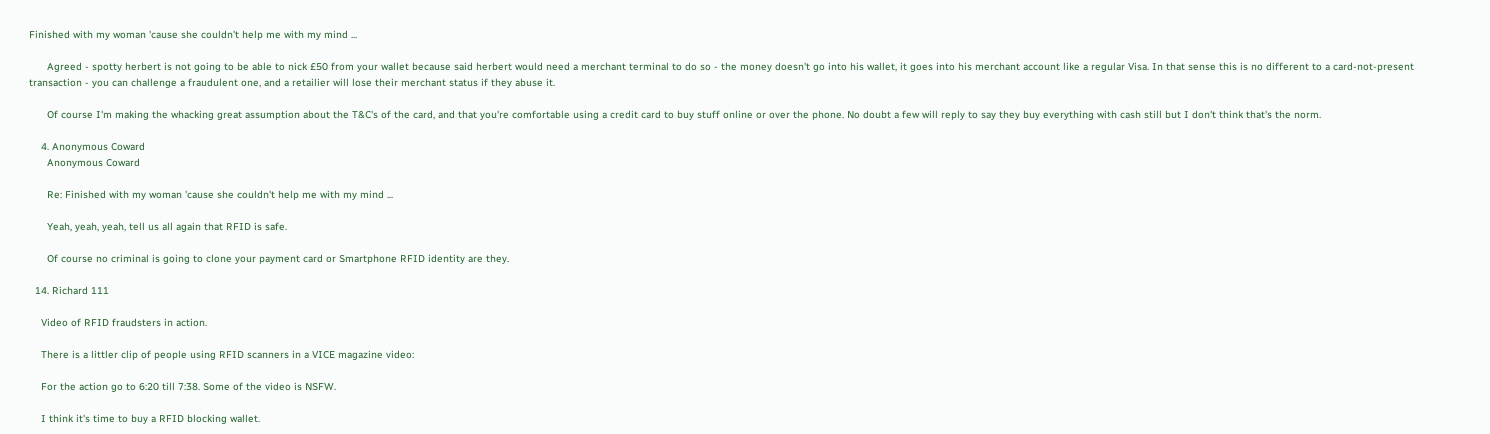Finished with my woman 'cause she couldn't help me with my mind ...

      Agreed - spotty herbert is not going to be able to nick £50 from your wallet because said herbert would need a merchant terminal to do so - the money doesn't go into his wallet, it goes into his merchant account like a regular Visa. In that sense this is no different to a card-not-present transaction - you can challenge a fraudulent one, and a retailier will lose their merchant status if they abuse it.

      Of course I'm making the whacking great assumption about the T&C's of the card, and that you're comfortable using a credit card to buy stuff online or over the phone. No doubt a few will reply to say they buy everything with cash still but I don't think that's the norm.

    4. Anonymous Coward
      Anonymous Coward

      Re: Finished with my woman 'cause she couldn't help me with my mind ...

      Yeah, yeah, yeah, tell us all again that RFID is safe.

      Of course no criminal is going to clone your payment card or Smartphone RFID identity are they.

  14. Richard 111

    Video of RFID fraudsters in action.

    There is a littler clip of people using RFID scanners in a VICE magazine video:

    For the action go to 6:20 till 7:38. Some of the video is NSFW.

    I think it's time to buy a RFID blocking wallet.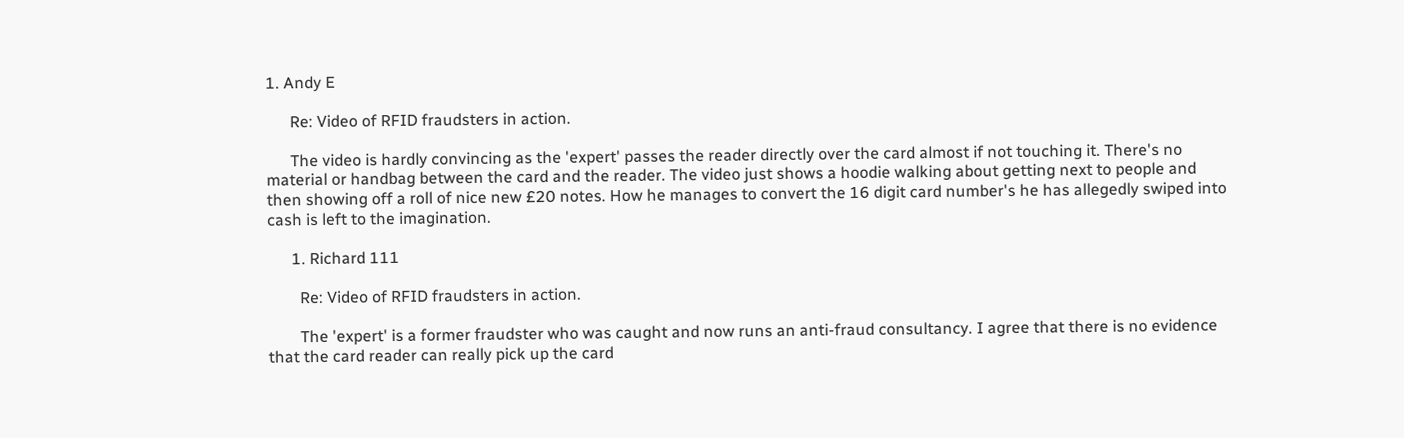1. Andy E

      Re: Video of RFID fraudsters in action.

      The video is hardly convincing as the 'expert' passes the reader directly over the card almost if not touching it. There's no material or handbag between the card and the reader. The video just shows a hoodie walking about getting next to people and then showing off a roll of nice new £20 notes. How he manages to convert the 16 digit card number's he has allegedly swiped into cash is left to the imagination.

      1. Richard 111

        Re: Video of RFID fraudsters in action.

        The 'expert' is a former fraudster who was caught and now runs an anti-fraud consultancy. I agree that there is no evidence that the card reader can really pick up the card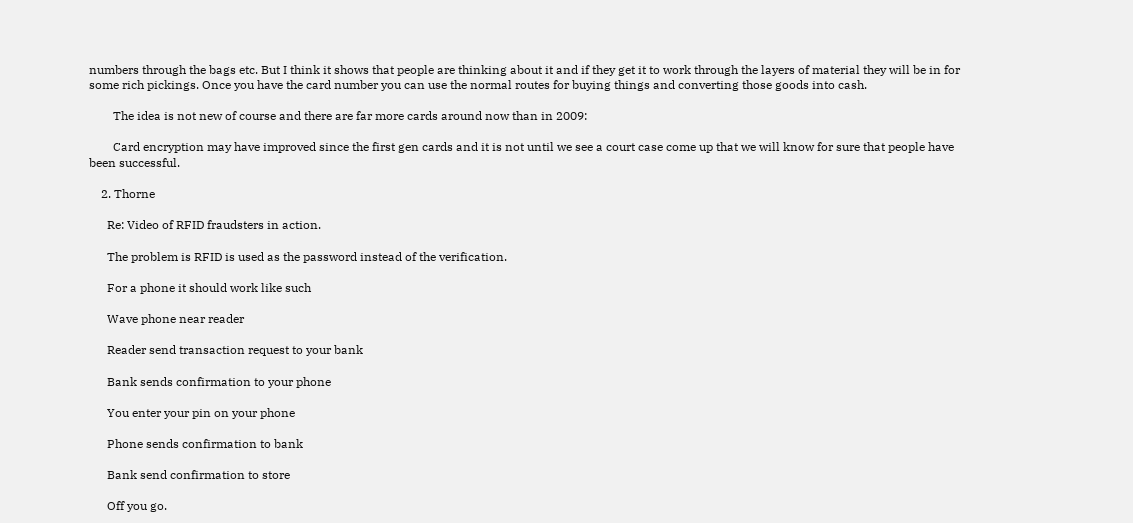numbers through the bags etc. But I think it shows that people are thinking about it and if they get it to work through the layers of material they will be in for some rich pickings. Once you have the card number you can use the normal routes for buying things and converting those goods into cash.

        The idea is not new of course and there are far more cards around now than in 2009:

        Card encryption may have improved since the first gen cards and it is not until we see a court case come up that we will know for sure that people have been successful.

    2. Thorne

      Re: Video of RFID fraudsters in action.

      The problem is RFID is used as the password instead of the verification.

      For a phone it should work like such

      Wave phone near reader

      Reader send transaction request to your bank

      Bank sends confirmation to your phone

      You enter your pin on your phone

      Phone sends confirmation to bank

      Bank send confirmation to store

      Off you go.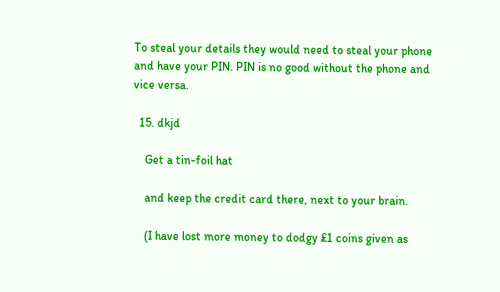To steal your details they would need to steal your phone and have your PIN. PIN is no good without the phone and vice versa.

  15. dkjd

    Get a tin-foil hat

    and keep the credit card there, next to your brain.

    (I have lost more money to dodgy £1 coins given as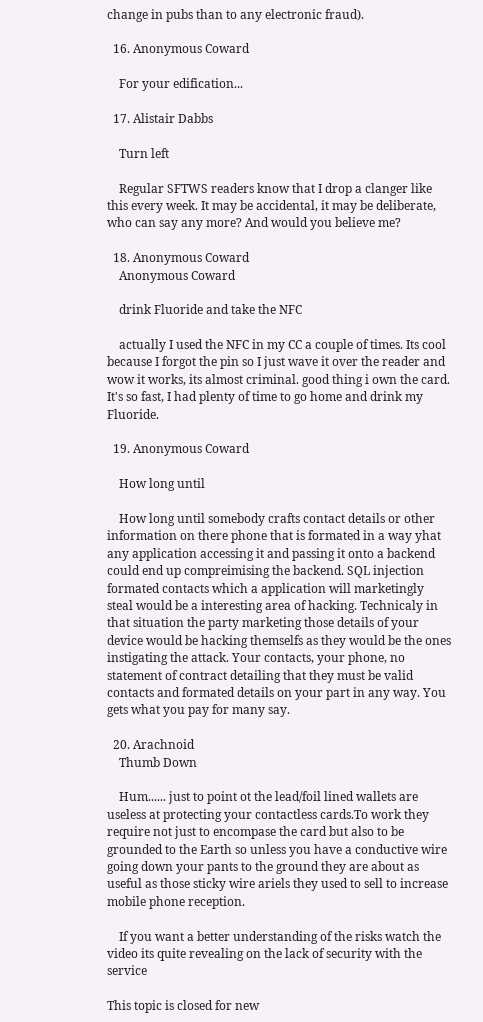change in pubs than to any electronic fraud).

  16. Anonymous Coward

    For your edification...

  17. Alistair Dabbs

    Turn left

    Regular SFTWS readers know that I drop a clanger like this every week. It may be accidental, it may be deliberate, who can say any more? And would you believe me?

  18. Anonymous Coward
    Anonymous Coward

    drink Fluoride and take the NFC

    actually I used the NFC in my CC a couple of times. Its cool because I forgot the pin so I just wave it over the reader and wow it works, its almost criminal. good thing i own the card. It's so fast, I had plenty of time to go home and drink my Fluoride.

  19. Anonymous Coward

    How long until

    How long until somebody crafts contact details or other information on there phone that is formated in a way yhat any application accessing it and passing it onto a backend could end up compreimising the backend. SQL injection formated contacts which a application will marketingly steal would be a interesting area of hacking. Technicaly in that situation the party marketing those details of your device would be hacking themselfs as they would be the ones instigating the attack. Your contacts, your phone, no statement of contract detailing that they must be valid contacts and formated details on your part in any way. You gets what you pay for many say.

  20. Arachnoid
    Thumb Down

    Hum...... just to point ot the lead/foil lined wallets are useless at protecting your contactless cards.To work they require not just to encompase the card but also to be grounded to the Earth so unless you have a conductive wire going down your pants to the ground they are about as useful as those sticky wire ariels they used to sell to increase mobile phone reception.

    If you want a better understanding of the risks watch the video its quite revealing on the lack of security with the service

This topic is closed for new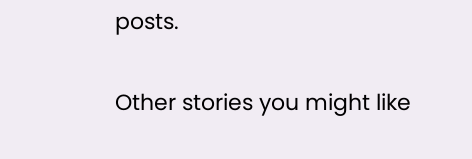posts.

Other stories you might like